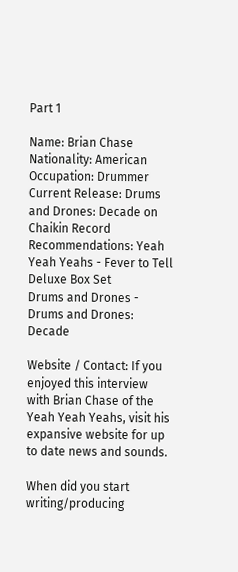Part 1

Name: Brian Chase
Nationality: American
Occupation: Drummer
Current Release: Drums and Drones: Decade on Chaikin Record
Recommendations: Yeah Yeah Yeahs - Fever to Tell Deluxe Box Set
Drums and Drones - Drums and Drones: Decade

Website / Contact: If you enjoyed this interview with Brian Chase of the Yeah Yeah Yeahs, visit his expansive website for up to date news and sounds.

When did you start writing/producing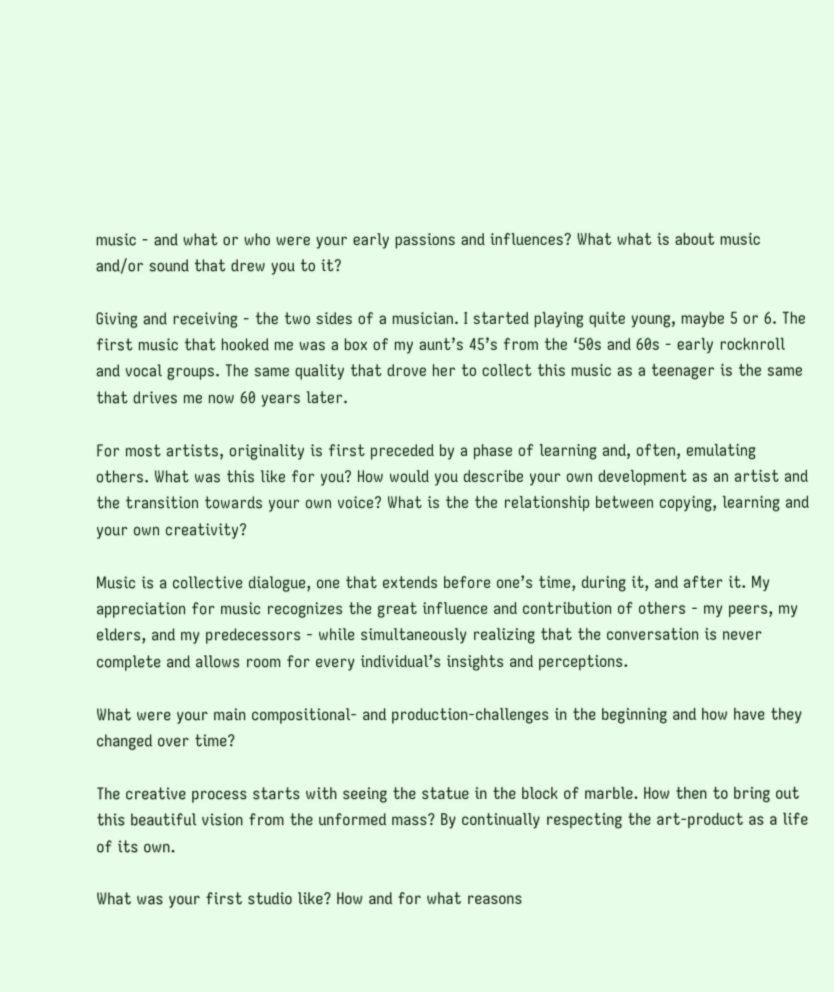music - and what or who were your early passions and influences? What what is about music and/or sound that drew you to it?

Giving and receiving - the two sides of a musician. I started playing quite young, maybe 5 or 6. The first music that hooked me was a box of my aunt’s 45’s from the ‘50s and 60s - early rocknroll and vocal groups. The same quality that drove her to collect this music as a teenager is the same that drives me now 60 years later.

For most artists, originality is first preceded by a phase of learning and, often, emulating others. What was this like for you? How would you describe your own development as an artist and the transition towards your own voice? What is the the relationship between copying, learning and your own creativity?

Music is a collective dialogue, one that extends before one’s time, during it, and after it. My appreciation for music recognizes the great influence and contribution of others - my peers, my elders, and my predecessors - while simultaneously realizing that the conversation is never complete and allows room for every individual’s insights and perceptions.

What were your main compositional- and production-challenges in the beginning and how have they changed over time?

The creative process starts with seeing the statue in the block of marble. How then to bring out this beautiful vision from the unformed mass? By continually respecting the art-product as a life of its own.

What was your first studio like? How and for what reasons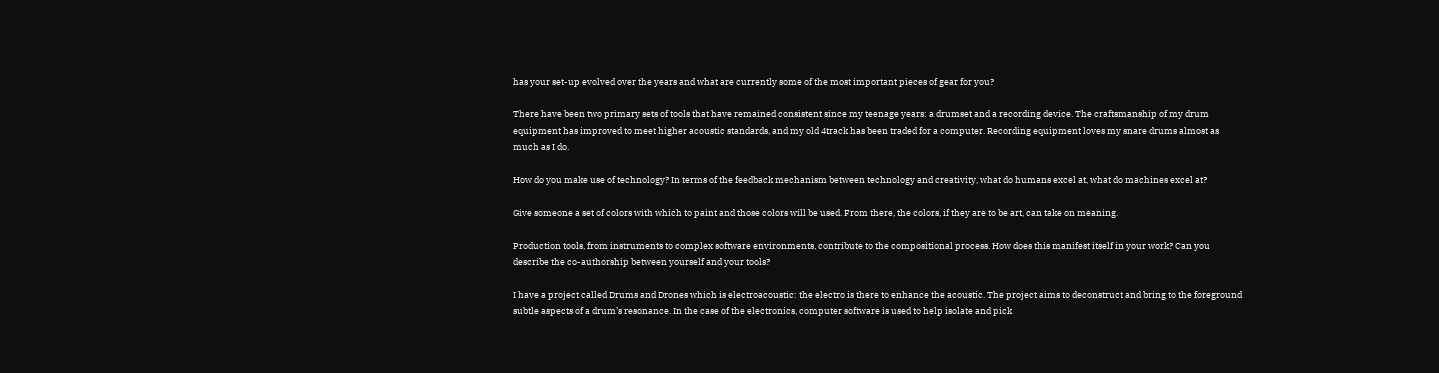has your set-up evolved over the years and what are currently some of the most important pieces of gear for you?

There have been two primary sets of tools that have remained consistent since my teenage years: a drumset and a recording device. The craftsmanship of my drum equipment has improved to meet higher acoustic standards, and my old 4track has been traded for a computer. Recording equipment loves my snare drums almost as much as I do.

How do you make use of technology? In terms of the feedback mechanism between technology and creativity, what do humans excel at, what do machines excel at?

Give someone a set of colors with which to paint and those colors will be used. From there, the colors, if they are to be art, can take on meaning.

Production tools, from instruments to complex software environments, contribute to the compositional process. How does this manifest itself in your work? Can you describe the co-authorship between yourself and your tools?

I have a project called Drums and Drones which is electroacoustic: the electro is there to enhance the acoustic. The project aims to deconstruct and bring to the foreground subtle aspects of a drum’s resonance. In the case of the electronics, computer software is used to help isolate and pick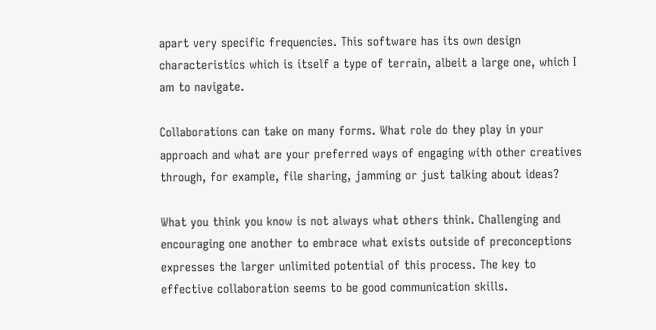apart very specific frequencies. This software has its own design characteristics which is itself a type of terrain, albeit a large one, which I am to navigate.

Collaborations can take on many forms. What role do they play in your approach and what are your preferred ways of engaging with other creatives through, for example, file sharing, jamming or just talking about ideas?

What you think you know is not always what others think. Challenging and encouraging one another to embrace what exists outside of preconceptions expresses the larger unlimited potential of this process. The key to effective collaboration seems to be good communication skills.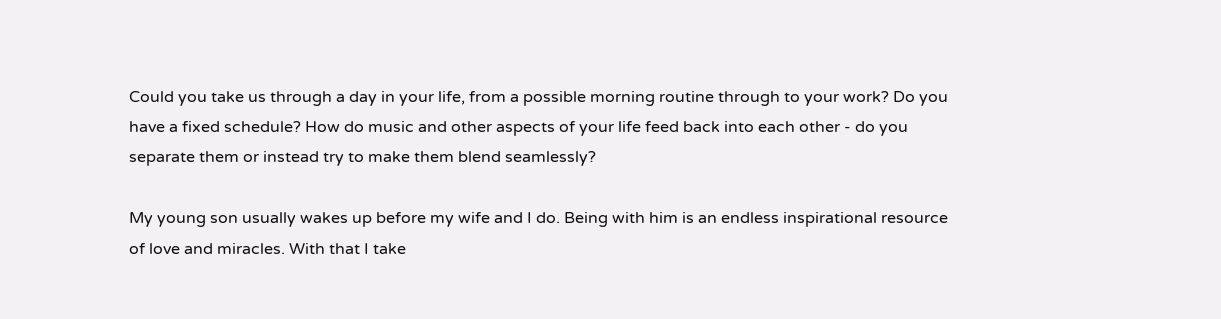Could you take us through a day in your life, from a possible morning routine through to your work? Do you have a fixed schedule? How do music and other aspects of your life feed back into each other - do you separate them or instead try to make them blend seamlessly?

My young son usually wakes up before my wife and I do. Being with him is an endless inspirational resource of love and miracles. With that I take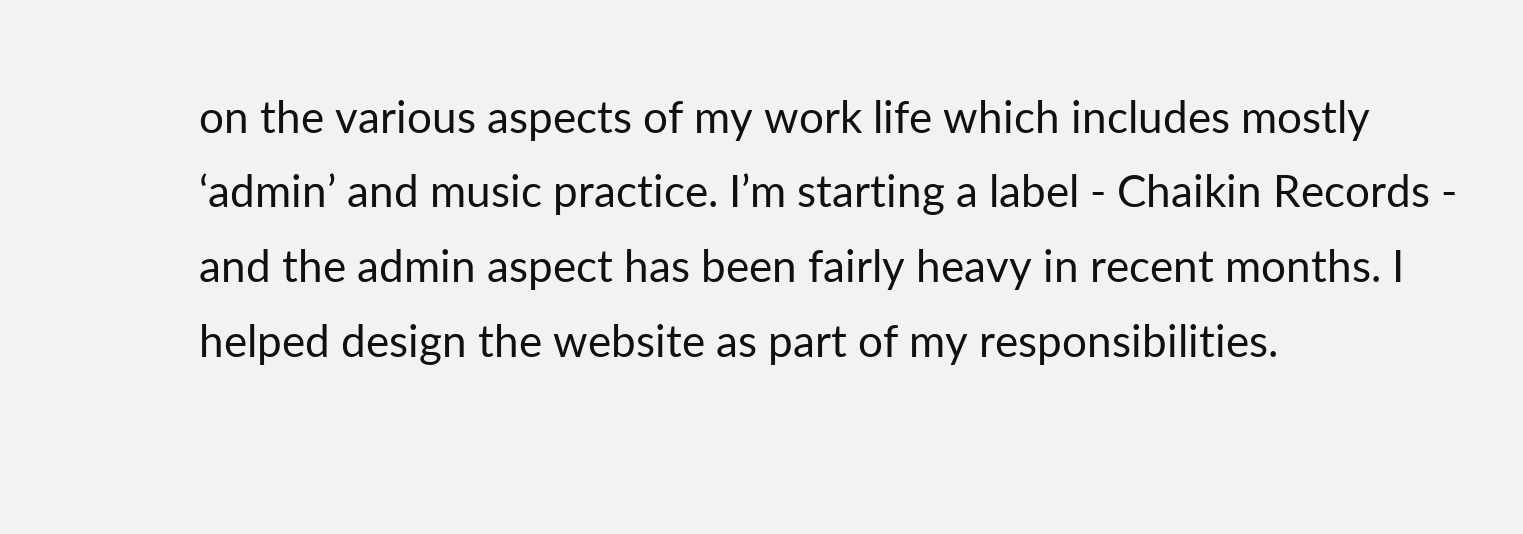on the various aspects of my work life which includes mostly ‘admin’ and music practice. I’m starting a label - Chaikin Records - and the admin aspect has been fairly heavy in recent months. I helped design the website as part of my responsibilities.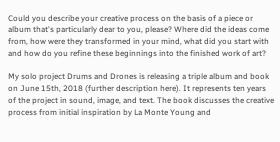Could you describe your creative process on the basis of a piece or album that's particularly dear to you, please? Where did the ideas come from, how were they transformed in your mind, what did you start with and how do you refine these beginnings into the finished work of art?

My solo project Drums and Drones is releasing a triple album and book on June 15th, 2018 (further description here). It represents ten years of the project in sound, image, and text. The book discusses the creative process from initial inspiration by La Monte Young and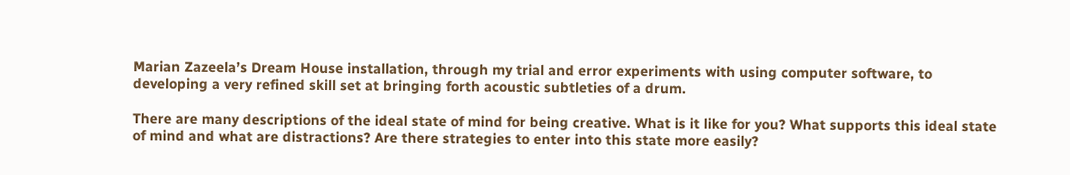Marian Zazeela’s Dream House installation, through my trial and error experiments with using computer software, to developing a very refined skill set at bringing forth acoustic subtleties of a drum.

There are many descriptions of the ideal state of mind for being creative. What is it like for you? What supports this ideal state of mind and what are distractions? Are there strategies to enter into this state more easily?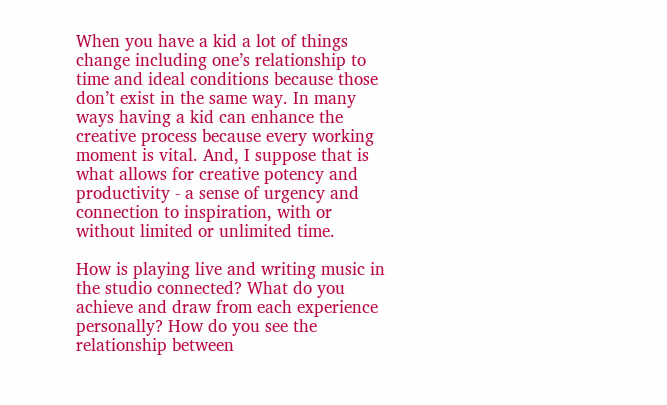When you have a kid a lot of things change including one’s relationship to time and ideal conditions because those don’t exist in the same way. In many ways having a kid can enhance the creative process because every working moment is vital. And, I suppose that is what allows for creative potency and productivity - a sense of urgency and connection to inspiration, with or without limited or unlimited time.

How is playing live and writing music in the studio connected? What do you achieve and draw from each experience personally? How do you see the relationship between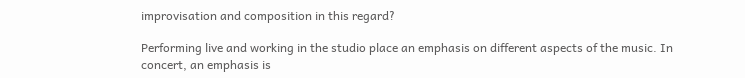improvisation and composition in this regard?

Performing live and working in the studio place an emphasis on different aspects of the music. In concert, an emphasis is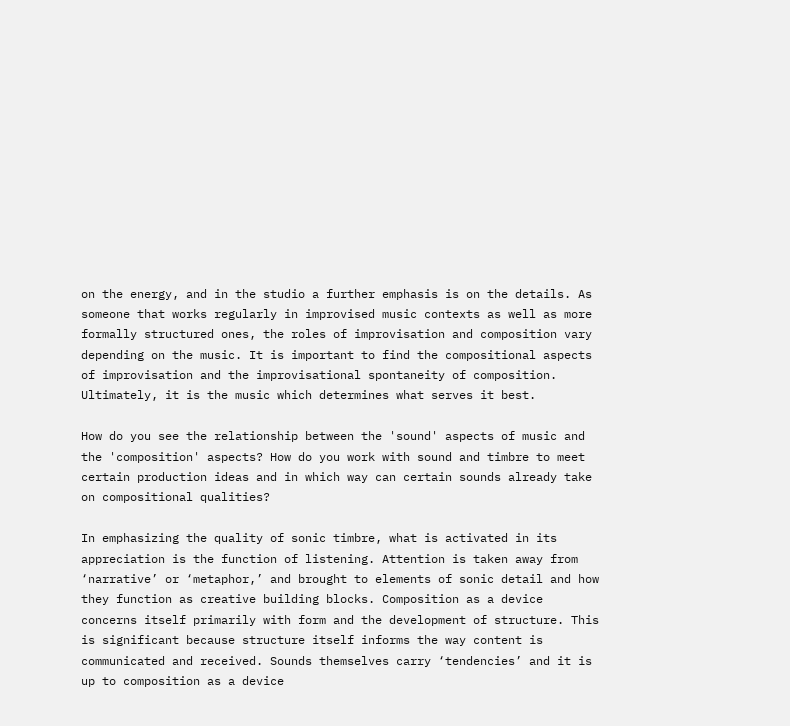on the energy, and in the studio a further emphasis is on the details. As someone that works regularly in improvised music contexts as well as more formally structured ones, the roles of improvisation and composition vary depending on the music. It is important to find the compositional aspects of improvisation and the improvisational spontaneity of composition. Ultimately, it is the music which determines what serves it best.

How do you see the relationship between the 'sound' aspects of music and the 'composition' aspects? How do you work with sound and timbre to meet certain production ideas and in which way can certain sounds already take on compositional qualities?

In emphasizing the quality of sonic timbre, what is activated in its appreciation is the function of listening. Attention is taken away from ‘narrative’ or ‘metaphor,’ and brought to elements of sonic detail and how they function as creative building blocks. Composition as a device concerns itself primarily with form and the development of structure. This is significant because structure itself informs the way content is communicated and received. Sounds themselves carry ‘tendencies’ and it is up to composition as a device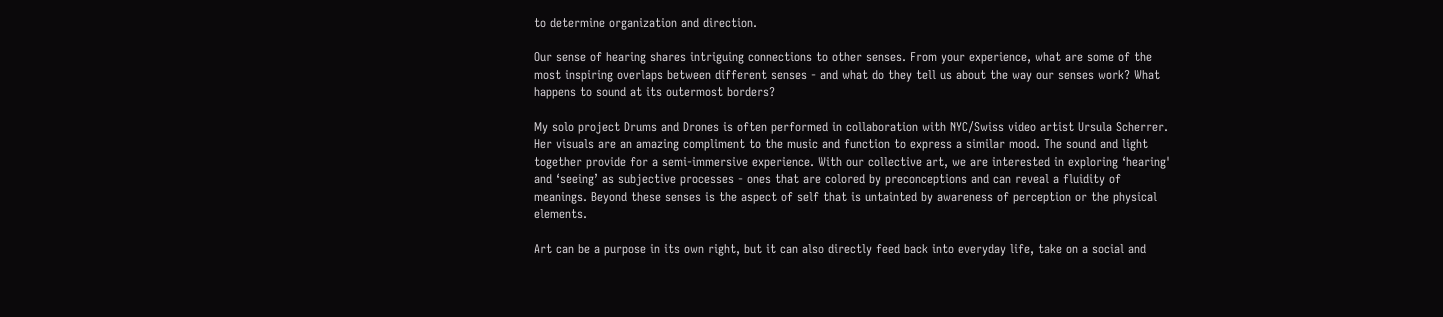to determine organization and direction.

Our sense of hearing shares intriguing connections to other senses. From your experience, what are some of the most inspiring overlaps between different senses - and what do they tell us about the way our senses work? What happens to sound at its outermost borders?

My solo project Drums and Drones is often performed in collaboration with NYC/Swiss video artist Ursula Scherrer. Her visuals are an amazing compliment to the music and function to express a similar mood. The sound and light together provide for a semi-immersive experience. With our collective art, we are interested in exploring ‘hearing' and ‘seeing’ as subjective processes - ones that are colored by preconceptions and can reveal a fluidity of meanings. Beyond these senses is the aspect of self that is untainted by awareness of perception or the physical elements.

Art can be a purpose in its own right, but it can also directly feed back into everyday life, take on a social and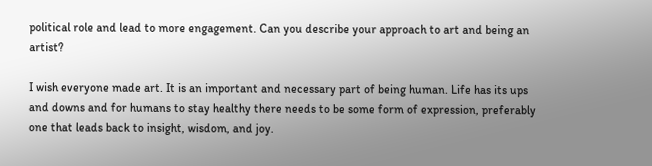political role and lead to more engagement. Can you describe your approach to art and being an artist?

I wish everyone made art. It is an important and necessary part of being human. Life has its ups and downs and for humans to stay healthy there needs to be some form of expression, preferably one that leads back to insight, wisdom, and joy.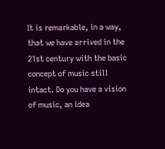It is remarkable, in a way, that we have arrived in the 21st century with the basic concept of music still intact. Do you have a vision of music, an idea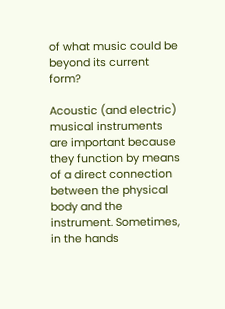of what music could be beyond its current form?

Acoustic (and electric) musical instruments are important because they function by means of a direct connection between the physical body and the instrument. Sometimes, in the hands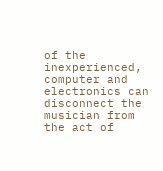of the inexperienced, computer and electronics can disconnect the musician from the act of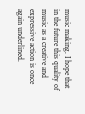music making. I hope that in the future this quality of music as a creative and expressive action is once again underlined.